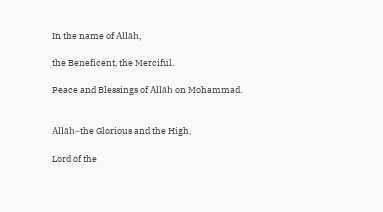In the name of Allāh,

the Beneficent, the Merciful.

Peace and Blessings of Allāh on Mohammad.


Allāh–the Glorious and the High,

Lord of the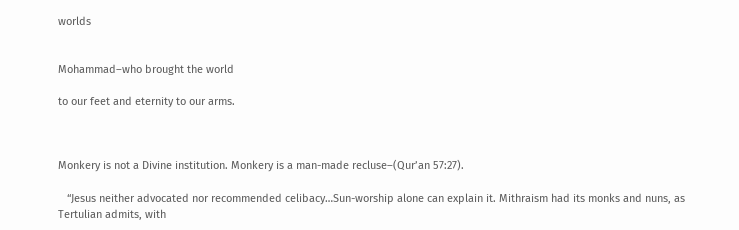worlds


Mohammad–who brought the world

to our feet and eternity to our arms.



Monkery is not a Divine institution. Monkery is a man-made recluse–(Qur’an 57:27).

   “Jesus neither advocated nor recommended celibacy…Sun-worship alone can explain it. Mithraism had its monks and nuns, as Tertulian admits, with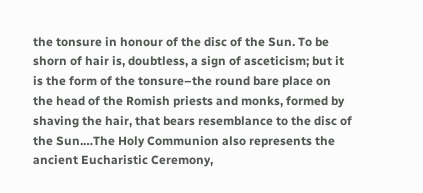the tonsure in honour of the disc of the Sun. To be shorn of hair is, doubtless, a sign of asceticism; but it is the form of the tonsure–the round bare place on the head of the Romish priests and monks, formed by shaving the hair, that bears resemblance to the disc of the Sun.…The Holy Communion also represents the ancient Eucharistic Ceremony,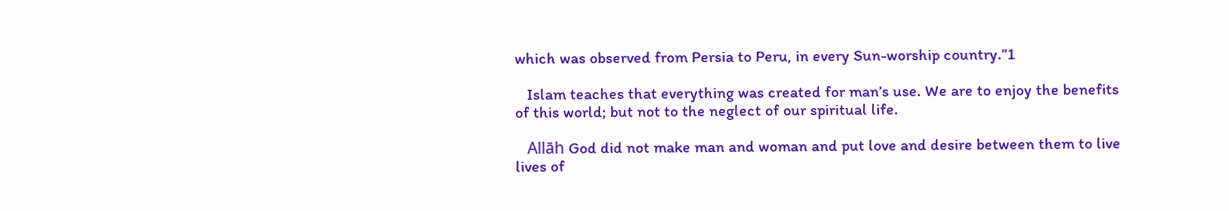which was observed from Persia to Peru, in every Sun-worship country.”1

   Islam teaches that everything was created for man’s use. We are to enjoy the benefits of this world; but not to the neglect of our spiritual life.

   Allāh God did not make man and woman and put love and desire between them to live lives of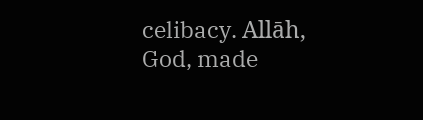celibacy. Allāh, God, made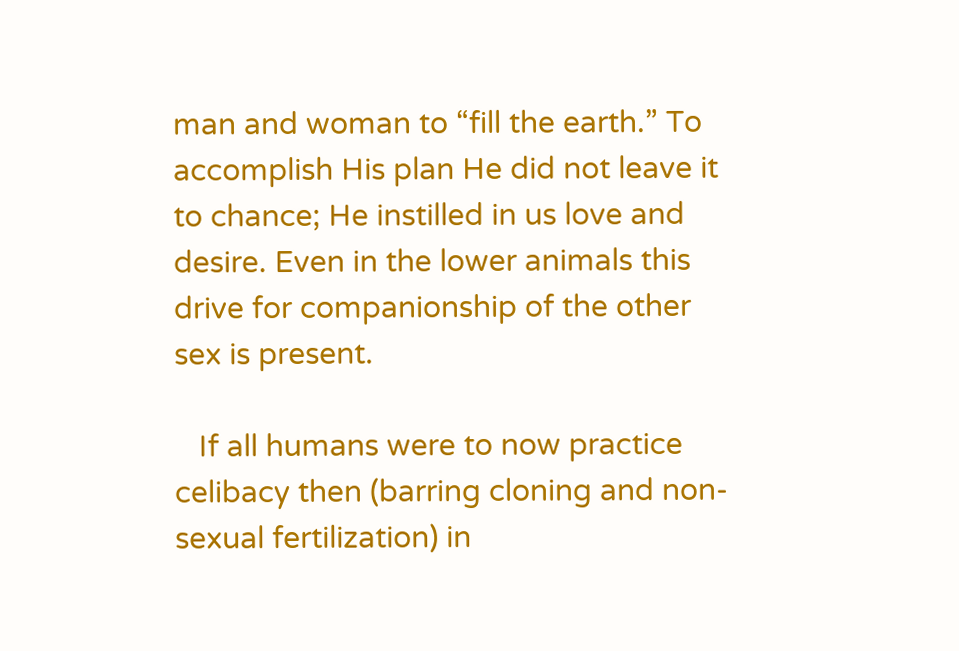man and woman to “fill the earth.” To accomplish His plan He did not leave it to chance; He instilled in us love and desire. Even in the lower animals this drive for companionship of the other sex is present.

   If all humans were to now practice celibacy then (barring cloning and non-sexual fertilization) in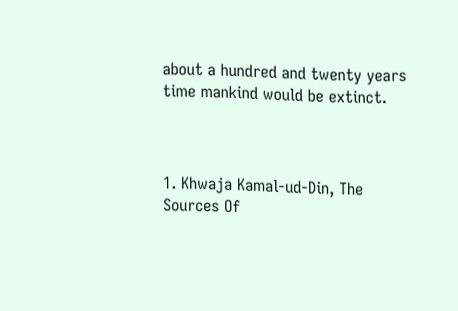about a hundred and twenty years time mankind would be extinct.



1. Khwaja Kamal-ud-Din, The Sources Of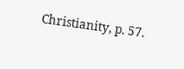Christianity, p. 57.